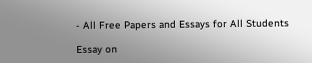- All Free Papers and Essays for All Students

Essay on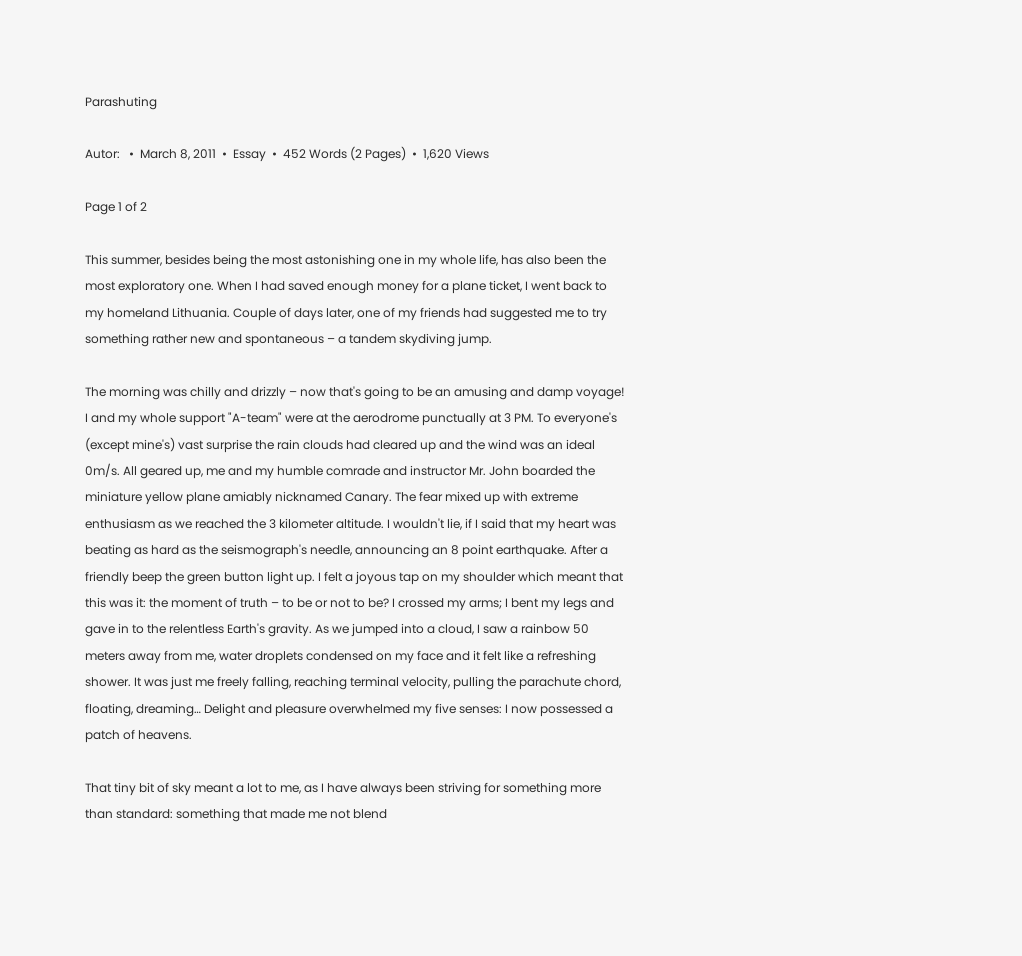Parashuting

Autor:   •  March 8, 2011  •  Essay  •  452 Words (2 Pages)  •  1,620 Views

Page 1 of 2

This summer, besides being the most astonishing one in my whole life, has also been the most exploratory one. When I had saved enough money for a plane ticket, I went back to my homeland Lithuania. Couple of days later, one of my friends had suggested me to try something rather new and spontaneous – a tandem skydiving jump.

The morning was chilly and drizzly – now that's going to be an amusing and damp voyage! I and my whole support "A-team" were at the aerodrome punctually at 3 PM. To everyone's (except mine's) vast surprise the rain clouds had cleared up and the wind was an ideal 0m/s. All geared up, me and my humble comrade and instructor Mr. John boarded the miniature yellow plane amiably nicknamed Canary. The fear mixed up with extreme enthusiasm as we reached the 3 kilometer altitude. I wouldn't lie, if I said that my heart was beating as hard as the seismograph's needle, announcing an 8 point earthquake. After a friendly beep the green button light up. I felt a joyous tap on my shoulder which meant that this was it: the moment of truth – to be or not to be? I crossed my arms; I bent my legs and gave in to the relentless Earth's gravity. As we jumped into a cloud, I saw a rainbow 50 meters away from me, water droplets condensed on my face and it felt like a refreshing shower. It was just me freely falling, reaching terminal velocity, pulling the parachute chord, floating, dreaming… Delight and pleasure overwhelmed my five senses: I now possessed a patch of heavens.

That tiny bit of sky meant a lot to me, as I have always been striving for something more than standard: something that made me not blend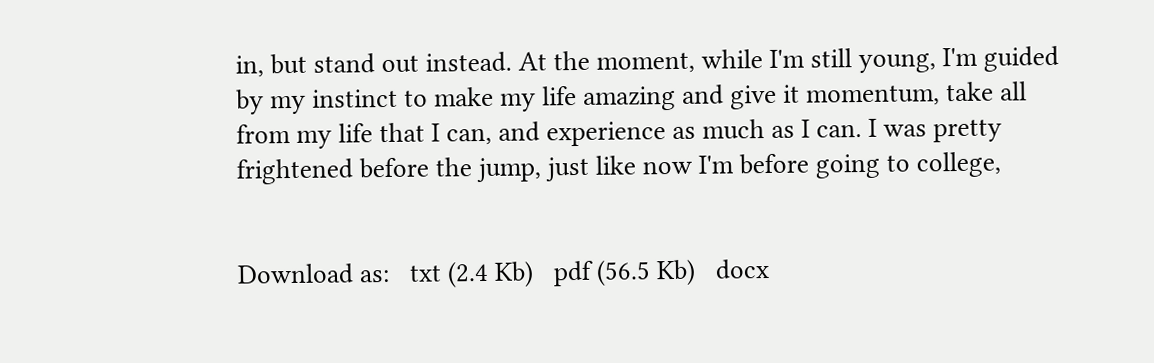in, but stand out instead. At the moment, while I'm still young, I'm guided by my instinct to make my life amazing and give it momentum, take all from my life that I can, and experience as much as I can. I was pretty frightened before the jump, just like now I'm before going to college,


Download as:   txt (2.4 Kb)   pdf (56.5 Kb)   docx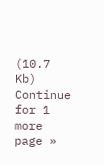(10.7 Kb)
Continue for 1 more page »